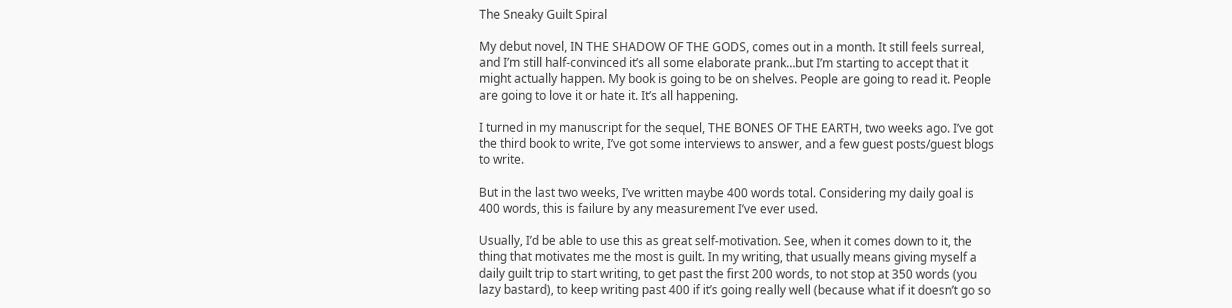The Sneaky Guilt Spiral

My debut novel, IN THE SHADOW OF THE GODS, comes out in a month. It still feels surreal, and I’m still half-convinced it’s all some elaborate prank…but I’m starting to accept that it might actually happen. My book is going to be on shelves. People are going to read it. People are going to love it or hate it. It’s all happening.

I turned in my manuscript for the sequel, THE BONES OF THE EARTH, two weeks ago. I’ve got the third book to write, I’ve got some interviews to answer, and a few guest posts/guest blogs to write.

But in the last two weeks, I’ve written maybe 400 words total. Considering my daily goal is 400 words, this is failure by any measurement I’ve ever used.

Usually, I’d be able to use this as great self-motivation. See, when it comes down to it, the thing that motivates me the most is guilt. In my writing, that usually means giving myself a daily guilt trip to start writing, to get past the first 200 words, to not stop at 350 words (you lazy bastard), to keep writing past 400 if it’s going really well (because what if it doesn’t go so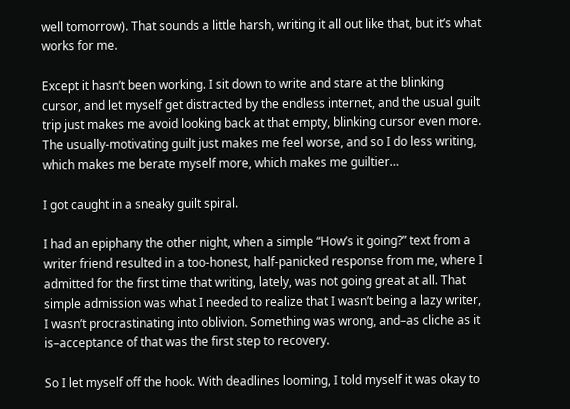well tomorrow). That sounds a little harsh, writing it all out like that, but it’s what works for me.

Except it hasn’t been working. I sit down to write and stare at the blinking cursor, and let myself get distracted by the endless internet, and the usual guilt trip just makes me avoid looking back at that empty, blinking cursor even more. The usually-motivating guilt just makes me feel worse, and so I do less writing, which makes me berate myself more, which makes me guiltier…

I got caught in a sneaky guilt spiral.

I had an epiphany the other night, when a simple “How’s it going?” text from a writer friend resulted in a too-honest, half-panicked response from me, where I admitted for the first time that writing, lately, was not going great at all. That simple admission was what I needed to realize that I wasn’t being a lazy writer, I wasn’t procrastinating into oblivion. Something was wrong, and–as cliche as it is–acceptance of that was the first step to recovery.

So I let myself off the hook. With deadlines looming, I told myself it was okay to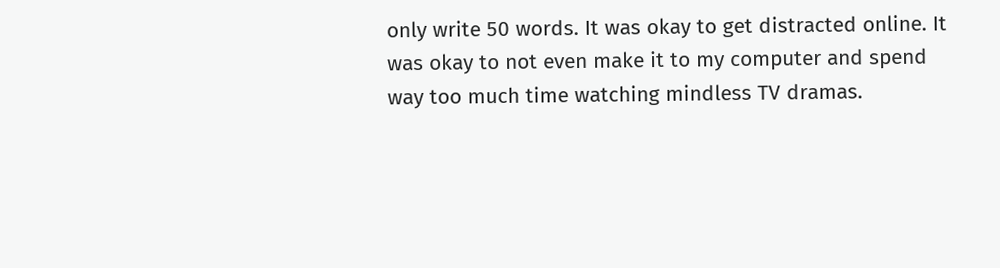only write 50 words. It was okay to get distracted online. It was okay to not even make it to my computer and spend way too much time watching mindless TV dramas.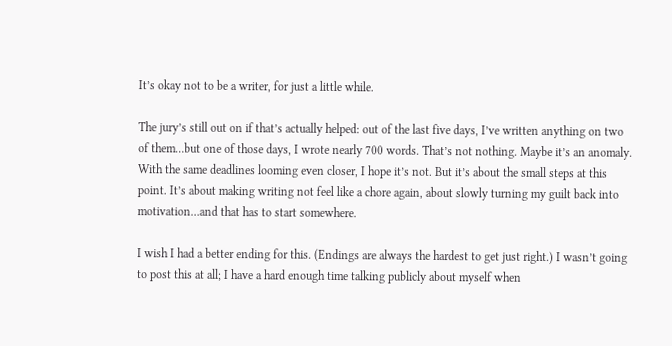It’s okay not to be a writer, for just a little while.

The jury’s still out on if that’s actually helped: out of the last five days, I’ve written anything on two of them…but one of those days, I wrote nearly 700 words. That’s not nothing. Maybe it’s an anomaly. With the same deadlines looming even closer, I hope it’s not. But it’s about the small steps at this point. It’s about making writing not feel like a chore again, about slowly turning my guilt back into motivation…and that has to start somewhere.

I wish I had a better ending for this. (Endings are always the hardest to get just right.) I wasn’t going to post this at all; I have a hard enough time talking publicly about myself when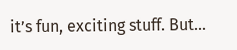it’s fun, exciting stuff. But…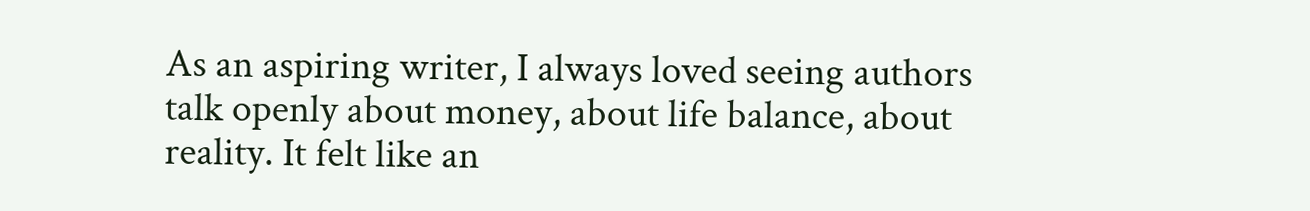As an aspiring writer, I always loved seeing authors talk openly about money, about life balance, about reality. It felt like an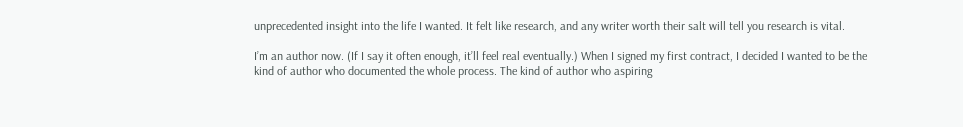unprecedented insight into the life I wanted. It felt like research, and any writer worth their salt will tell you research is vital.

I’m an author now. (If I say it often enough, it’ll feel real eventually.) When I signed my first contract, I decided I wanted to be the kind of author who documented the whole process. The kind of author who aspiring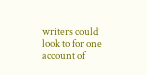writers could look to for one account of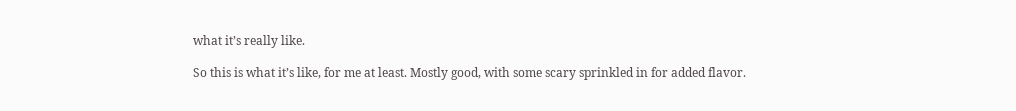what it’s really like.

So this is what it’s like, for me at least. Mostly good, with some scary sprinkled in for added flavor.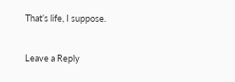That’s life, I suppose.

Leave a Reply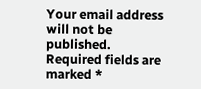Your email address will not be published. Required fields are marked *